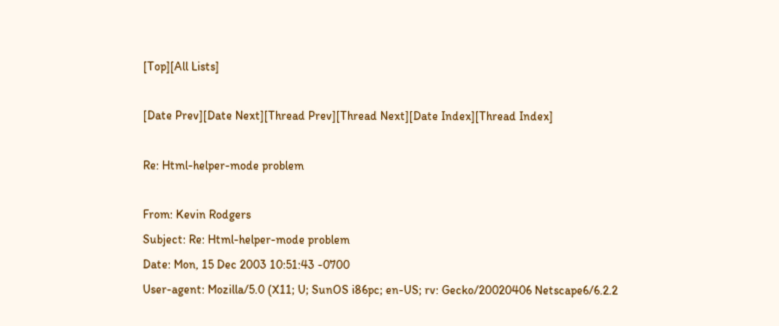[Top][All Lists]

[Date Prev][Date Next][Thread Prev][Thread Next][Date Index][Thread Index]

Re: Html-helper-mode problem

From: Kevin Rodgers
Subject: Re: Html-helper-mode problem
Date: Mon, 15 Dec 2003 10:51:43 -0700
User-agent: Mozilla/5.0 (X11; U; SunOS i86pc; en-US; rv: Gecko/20020406 Netscape6/6.2.2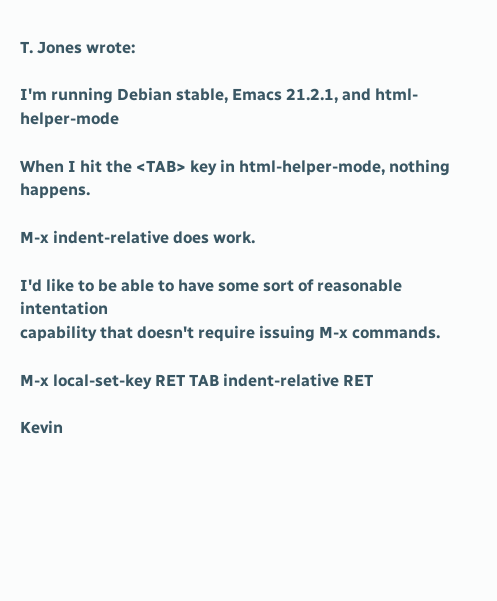T. Jones wrote:

I'm running Debian stable, Emacs 21.2.1, and html-helper-mode

When I hit the <TAB> key in html-helper-mode, nothing happens.

M-x indent-relative does work.

I'd like to be able to have some sort of reasonable intentation
capability that doesn't require issuing M-x commands.

M-x local-set-key RET TAB indent-relative RET

Kevin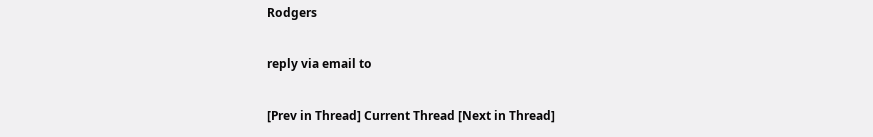Rodgers

reply via email to

[Prev in Thread] Current Thread [Next in Thread]